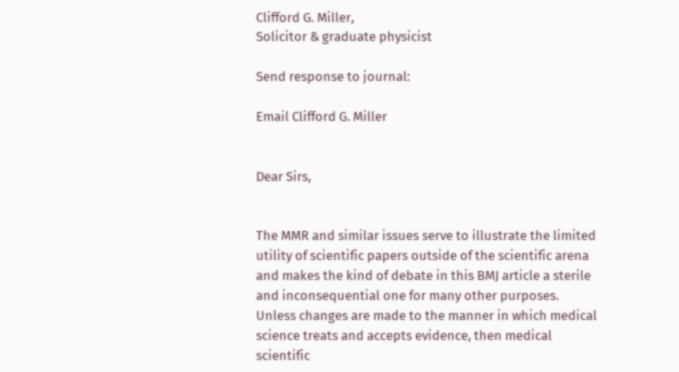Clifford G. Miller,
Solicitor & graduate physicist

Send response to journal:

Email Clifford G. Miller


Dear Sirs,


The MMR and similar issues serve to illustrate the limited utility of scientific papers outside of the scientific arena and makes the kind of debate in this BMJ article a sterile and inconsequential one for many other purposes. Unless changes are made to the manner in which medical science treats and accepts evidence, then medical scientific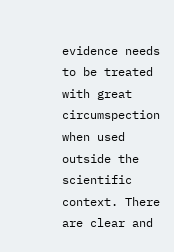evidence needs to be treated with great circumspection when used outside the scientific context. There are clear and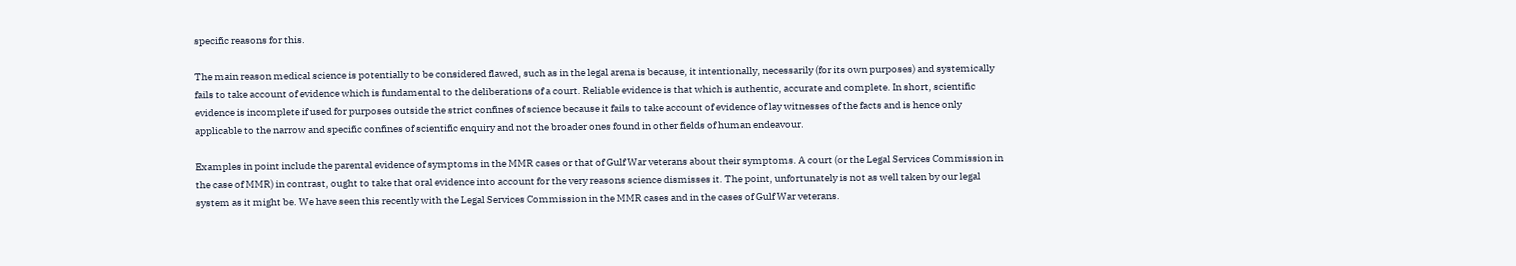specific reasons for this.

The main reason medical science is potentially to be considered flawed, such as in the legal arena is because, it intentionally, necessarily (for its own purposes) and systemically fails to take account of evidence which is fundamental to the deliberations of a court. Reliable evidence is that which is authentic, accurate and complete. In short, scientific evidence is incomplete if used for purposes outside the strict confines of science because it fails to take account of evidence of lay witnesses of the facts and is hence only applicable to the narrow and specific confines of scientific enquiry and not the broader ones found in other fields of human endeavour.

Examples in point include the parental evidence of symptoms in the MMR cases or that of Gulf War veterans about their symptoms. A court (or the Legal Services Commission in the case of MMR) in contrast, ought to take that oral evidence into account for the very reasons science dismisses it. The point, unfortunately is not as well taken by our legal system as it might be. We have seen this recently with the Legal Services Commission in the MMR cases and in the cases of Gulf War veterans.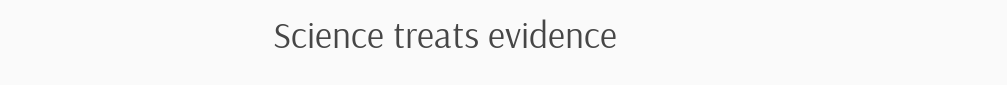Science treats evidence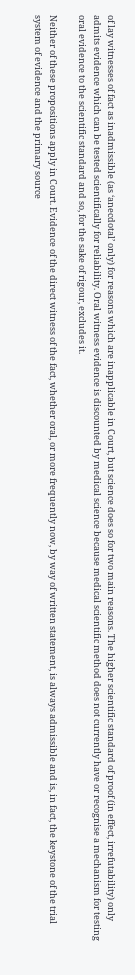of lay witnesses of fact as inadmissible (as ‘anecdotal’ only) for reasons which are inapplicable in Court, but science does so for two main reasons. The higher scientific standard of proof (in effect, irrefutability) only admits evidence which can be tested scientifically for reliability. Oral witness evidence is discounted by medical science because medical scientific method does not currently have or recognise a mechanism for testing oral evidence to the scientific standard and so, for the sake of rigour, excludes it.

Neither of these propositions apply in Court. Evidence of the direct witness of the fact, whether oral, or more frequently now, by way of written statement, is always admissible and is, in fact, the keystone of the trial system of evidence and the primary source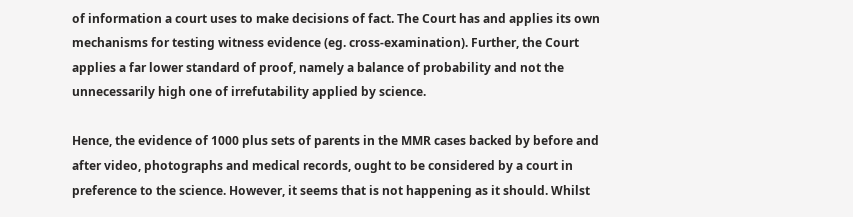of information a court uses to make decisions of fact. The Court has and applies its own mechanisms for testing witness evidence (eg. cross-examination). Further, the Court applies a far lower standard of proof, namely a balance of probability and not the unnecessarily high one of irrefutability applied by science.

Hence, the evidence of 1000 plus sets of parents in the MMR cases backed by before and after video, photographs and medical records, ought to be considered by a court in preference to the science. However, it seems that is not happening as it should. Whilst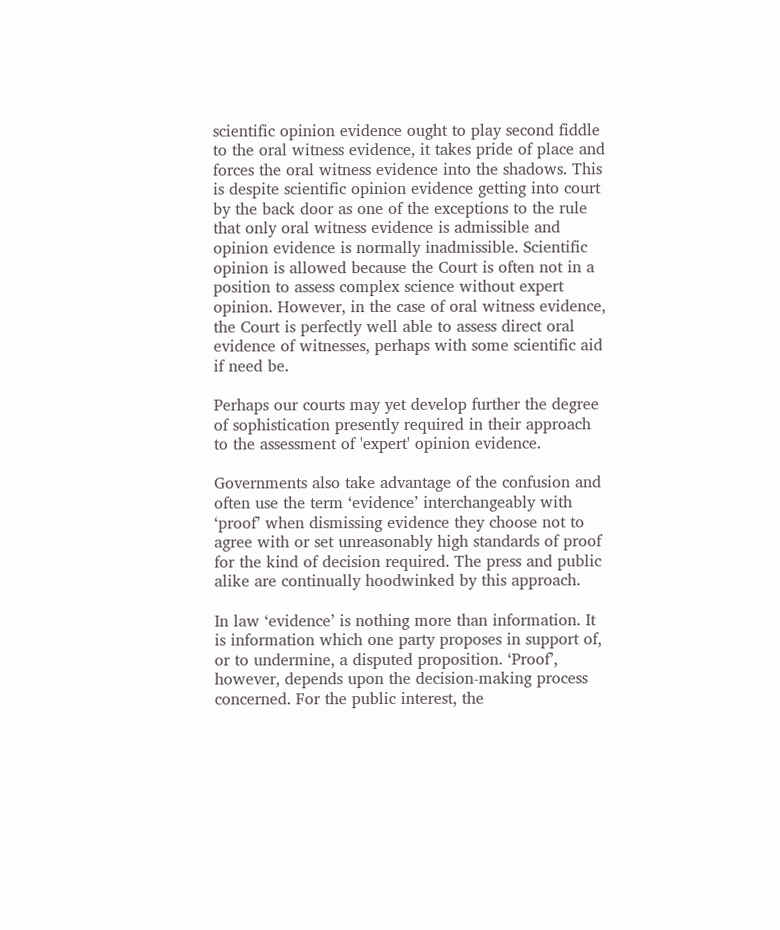scientific opinion evidence ought to play second fiddle to the oral witness evidence, it takes pride of place and forces the oral witness evidence into the shadows. This is despite scientific opinion evidence getting into court by the back door as one of the exceptions to the rule that only oral witness evidence is admissible and opinion evidence is normally inadmissible. Scientific opinion is allowed because the Court is often not in a position to assess complex science without expert opinion. However, in the case of oral witness evidence, the Court is perfectly well able to assess direct oral evidence of witnesses, perhaps with some scientific aid if need be.

Perhaps our courts may yet develop further the degree of sophistication presently required in their approach to the assessment of 'expert' opinion evidence.

Governments also take advantage of the confusion and often use the term ‘evidence’ interchangeably with ‘proof’ when dismissing evidence they choose not to agree with or set unreasonably high standards of proof for the kind of decision required. The press and public alike are continually hoodwinked by this approach.

In law ‘evidence’ is nothing more than information. It is information which one party proposes in support of, or to undermine, a disputed proposition. ‘Proof’, however, depends upon the decision-making process concerned. For the public interest, the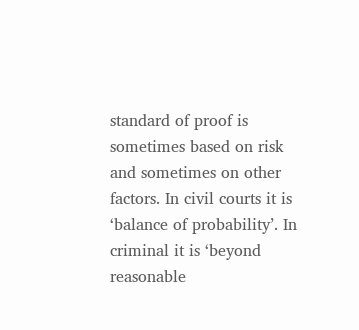standard of proof is sometimes based on risk and sometimes on other factors. In civil courts it is ‘balance of probability’. In criminal it is ‘beyond reasonable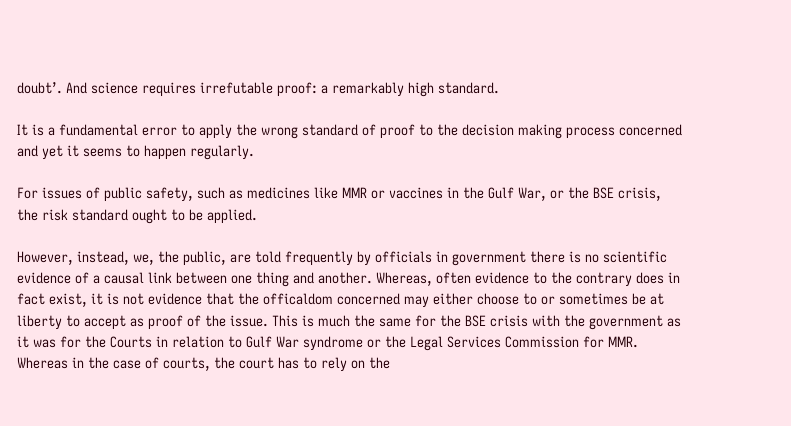doubt’. And science requires irrefutable proof: a remarkably high standard.

It is a fundamental error to apply the wrong standard of proof to the decision making process concerned and yet it seems to happen regularly.

For issues of public safety, such as medicines like MMR or vaccines in the Gulf War, or the BSE crisis, the risk standard ought to be applied.

However, instead, we, the public, are told frequently by officials in government there is no scientific evidence of a causal link between one thing and another. Whereas, often evidence to the contrary does in fact exist, it is not evidence that the officaldom concerned may either choose to or sometimes be at liberty to accept as proof of the issue. This is much the same for the BSE crisis with the government as it was for the Courts in relation to Gulf War syndrome or the Legal Services Commission for MMR. Whereas in the case of courts, the court has to rely on the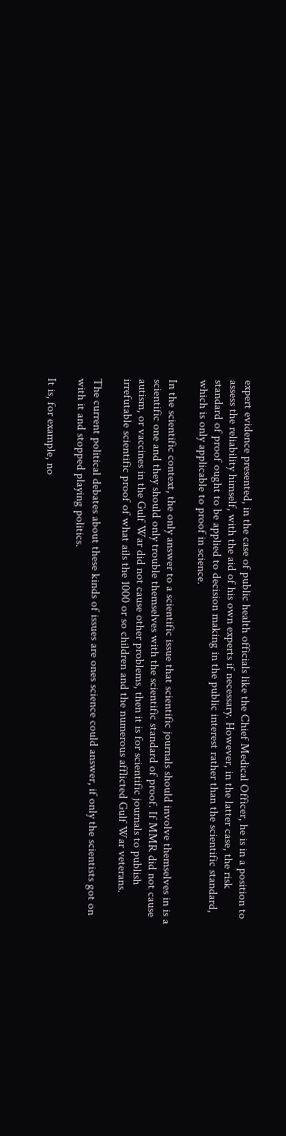expert evidence presented, in the case of public health officials like the Chief Medical Officer, he is in a position to assess the reliability himself, with the aid of his own experts if necessary. However, in the latter case, the risk standard of proof ought to be applied to decision making in the public interest rather than the scientific standard, which is only applicable to proof in science.

In the scientific context, the only answer to a scientific issue that scientific journals should involve themselves in is a scientific one and they should only trouble themselves with the scientific standard of proof. If MMR did not cause autism, or vaccines in the Gulf War did not cause other problems, then it is for scientific journals to publish irrefutable scientific proof of what ails the 1000 or so children and the numerous afflicted Gulf War veterans.

The current political debates about these kinds of issues are ones science could answer, if only the scientists got on with it and stopped playing politics.

It is, for example, no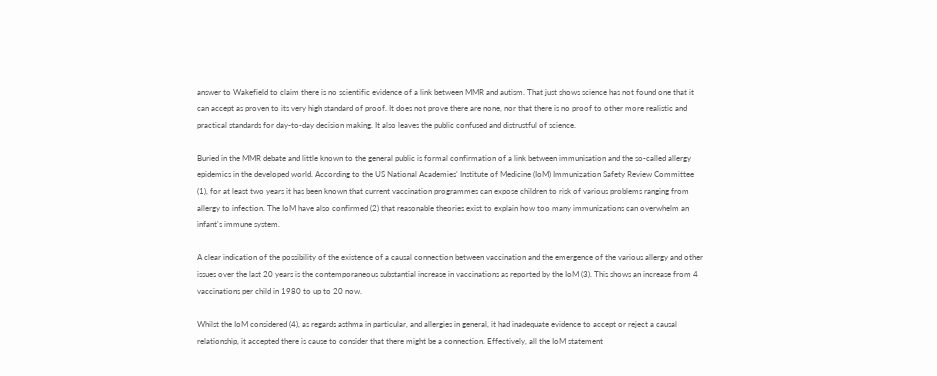answer to Wakefield to claim there is no scientific evidence of a link between MMR and autism. That just shows science has not found one that it can accept as proven to its very high standard of proof. It does not prove there are none, nor that there is no proof to other more realistic and practical standards for day-to-day decision making. It also leaves the public confused and distrustful of science.

Buried in the MMR debate and little known to the general public is formal confirmation of a link between immunisation and the so-called allergy epidemics in the developed world. According to the US National Academies' Institute of Medicine (IoM) Immunization Safety Review Committee (1), for at least two years it has been known that current vaccination programmes can expose children to risk of various problems ranging from allergy to infection. The IoM have also confirmed (2) that reasonable theories exist to explain how too many immunizations can overwhelm an infant's immune system.

A clear indication of the possibility of the existence of a causal connection between vaccination and the emergence of the various allergy and other issues over the last 20 years is the contemporaneous substantial increase in vaccinations as reported by the IoM (3). This shows an increase from 4 vaccinations per child in 1980 to up to 20 now.

Whilst the IoM considered (4), as regards asthma in particular, and allergies in general, it had inadequate evidence to accept or reject a causal relationship, it accepted there is cause to consider that there might be a connection. Effectively, all the IoM statement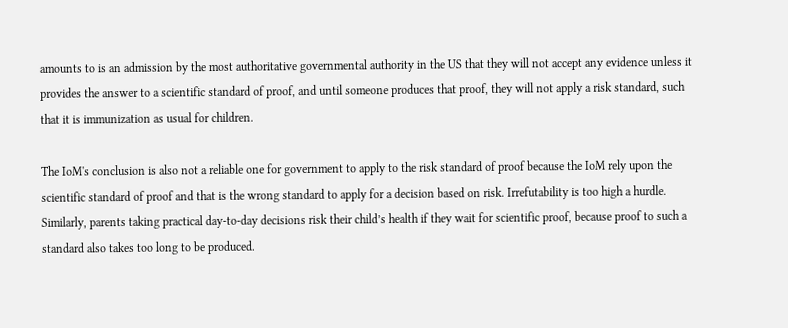amounts to is an admission by the most authoritative governmental authority in the US that they will not accept any evidence unless it provides the answer to a scientific standard of proof, and until someone produces that proof, they will not apply a risk standard, such that it is immunization as usual for children.

The IoM's conclusion is also not a reliable one for government to apply to the risk standard of proof because the IoM rely upon the scientific standard of proof and that is the wrong standard to apply for a decision based on risk. Irrefutability is too high a hurdle. Similarly, parents taking practical day-to-day decisions risk their child’s health if they wait for scientific proof, because proof to such a standard also takes too long to be produced.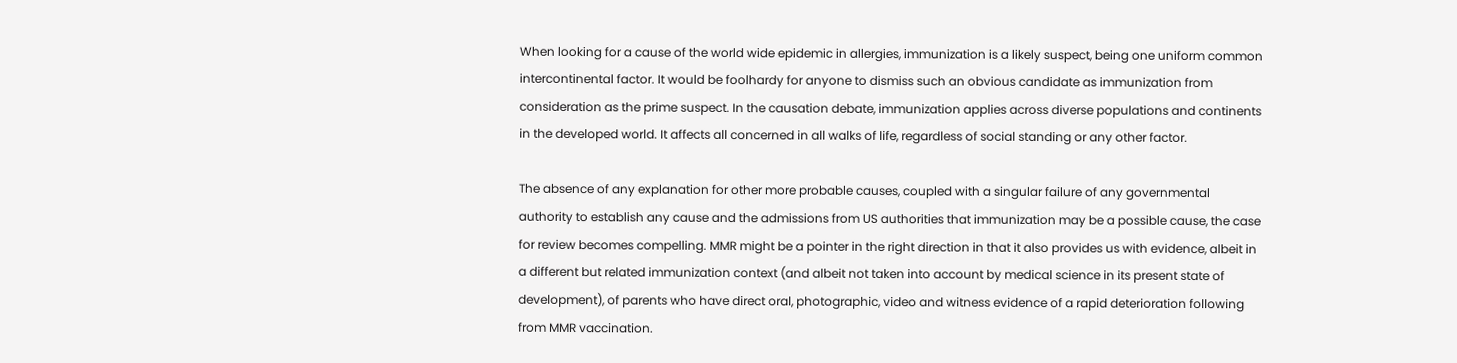When looking for a cause of the world wide epidemic in allergies, immunization is a likely suspect, being one uniform common intercontinental factor. It would be foolhardy for anyone to dismiss such an obvious candidate as immunization from consideration as the prime suspect. In the causation debate, immunization applies across diverse populations and continents in the developed world. It affects all concerned in all walks of life, regardless of social standing or any other factor.

The absence of any explanation for other more probable causes, coupled with a singular failure of any governmental authority to establish any cause and the admissions from US authorities that immunization may be a possible cause, the case for review becomes compelling. MMR might be a pointer in the right direction in that it also provides us with evidence, albeit in a different but related immunization context (and albeit not taken into account by medical science in its present state of development), of parents who have direct oral, photographic, video and witness evidence of a rapid deterioration following from MMR vaccination.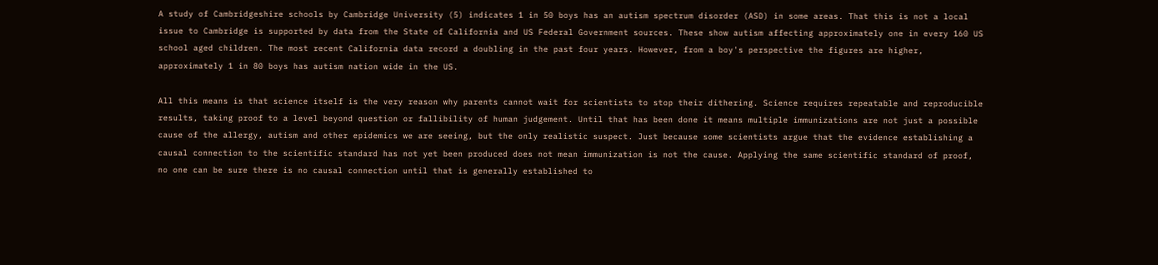A study of Cambridgeshire schools by Cambridge University (5) indicates 1 in 50 boys has an autism spectrum disorder (ASD) in some areas. That this is not a local issue to Cambridge is supported by data from the State of California and US Federal Government sources. These show autism affecting approximately one in every 160 US school aged children. The most recent California data record a doubling in the past four years. However, from a boy's perspective the figures are higher, approximately 1 in 80 boys has autism nation wide in the US.

All this means is that science itself is the very reason why parents cannot wait for scientists to stop their dithering. Science requires repeatable and reproducible results, taking proof to a level beyond question or fallibility of human judgement. Until that has been done it means multiple immunizations are not just a possible cause of the allergy, autism and other epidemics we are seeing, but the only realistic suspect. Just because some scientists argue that the evidence establishing a causal connection to the scientific standard has not yet been produced does not mean immunization is not the cause. Applying the same scientific standard of proof, no one can be sure there is no causal connection until that is generally established to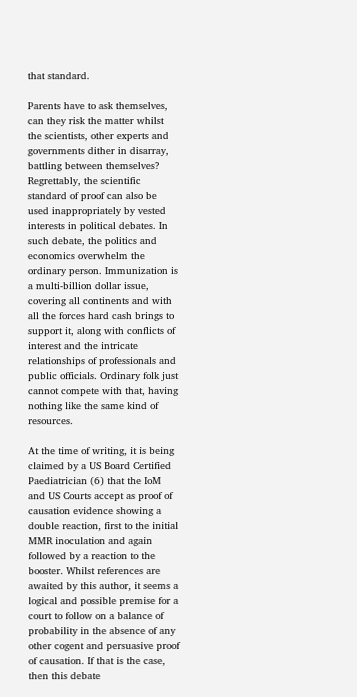that standard.

Parents have to ask themselves, can they risk the matter whilst the scientists, other experts and governments dither in disarray, battling between themselves? Regrettably, the scientific standard of proof can also be used inappropriately by vested interests in political debates. In such debate, the politics and economics overwhelm the ordinary person. Immunization is a multi-billion dollar issue, covering all continents and with all the forces hard cash brings to support it, along with conflicts of interest and the intricate relationships of professionals and public officials. Ordinary folk just cannot compete with that, having nothing like the same kind of resources.

At the time of writing, it is being claimed by a US Board Certified Paediatrician (6) that the IoM and US Courts accept as proof of causation evidence showing a double reaction, first to the initial MMR inoculation and again followed by a reaction to the booster. Whilst references are awaited by this author, it seems a logical and possible premise for a court to follow on a balance of probability in the absence of any other cogent and persuasive proof of causation. If that is the case, then this debate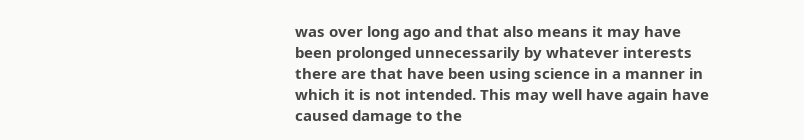was over long ago and that also means it may have been prolonged unnecessarily by whatever interests there are that have been using science in a manner in which it is not intended. This may well have again have caused damage to the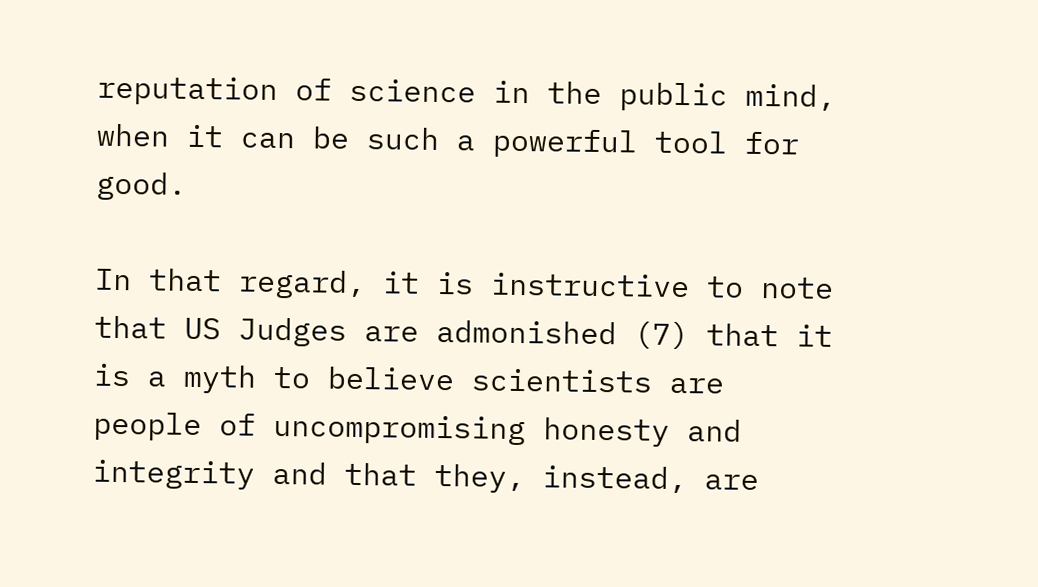reputation of science in the public mind, when it can be such a powerful tool for good.

In that regard, it is instructive to note that US Judges are admonished (7) that it is a myth to believe scientists are people of uncompromising honesty and integrity and that they, instead, are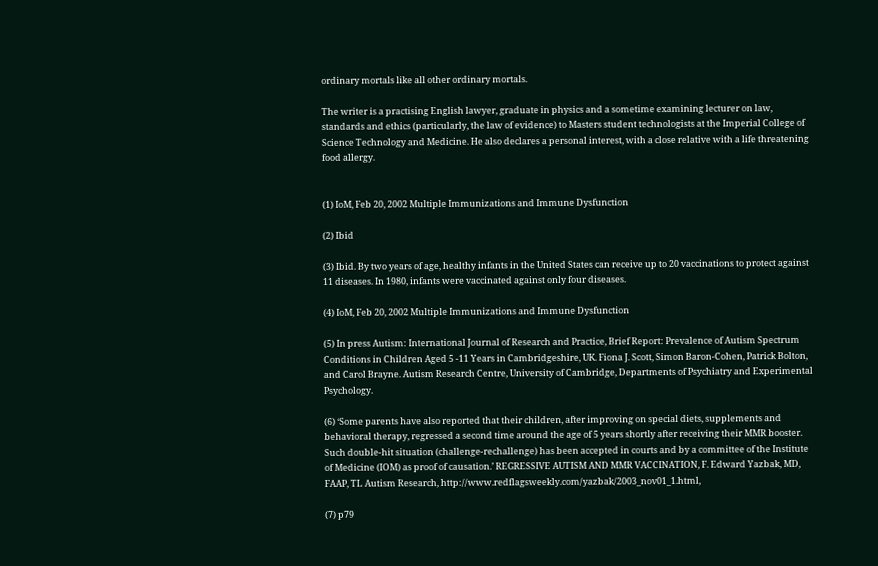ordinary mortals like all other ordinary mortals.

The writer is a practising English lawyer, graduate in physics and a sometime examining lecturer on law, standards and ethics (particularly, the law of evidence) to Masters student technologists at the Imperial College of Science Technology and Medicine. He also declares a personal interest, with a close relative with a life threatening food allergy.


(1) IoM, Feb 20, 2002 Multiple Immunizations and Immune Dysfunction

(2) Ibid

(3) Ibid. By two years of age, healthy infants in the United States can receive up to 20 vaccinations to protect against 11 diseases. In 1980, infants were vaccinated against only four diseases.

(4) IoM, Feb 20, 2002 Multiple Immunizations and Immune Dysfunction

(5) In press Autism: International Journal of Research and Practice, Brief Report: Prevalence of Autism Spectrum Conditions in Children Aged 5 -11 Years in Cambridgeshire, UK. Fiona J. Scott, Simon Baron-Cohen, Patrick Bolton, and Carol Brayne. Autism Research Centre, University of Cambridge, Departments of Psychiatry and Experimental Psychology.

(6) ‘Some parents have also reported that their children, after improving on special diets, supplements and behavioral therapy, regressed a second time around the age of 5 years shortly after receiving their MMR booster. Such double-hit situation (challenge-rechallenge) has been accepted in courts and by a committee of the Institute of Medicine (IOM) as proof of causation.’ REGRESSIVE AUTISM AND MMR VACCINATION, F. Edward Yazbak, MD, FAAP, TL Autism Research, http://www.redflagsweekly.com/yazbak/2003_nov01_1.html,

(7) p79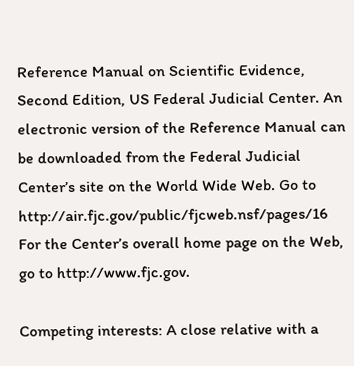Reference Manual on Scientific Evidence, Second Edition, US Federal Judicial Center. An electronic version of the Reference Manual can be downloaded from the Federal Judicial Center’s site on the World Wide Web. Go to http://air.fjc.gov/public/fjcweb.nsf/pages/16  For the Center’s overall home page on the Web, go to http://www.fjc.gov.

Competing interests: A close relative with a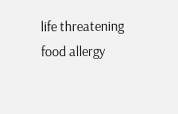life threatening food allergy